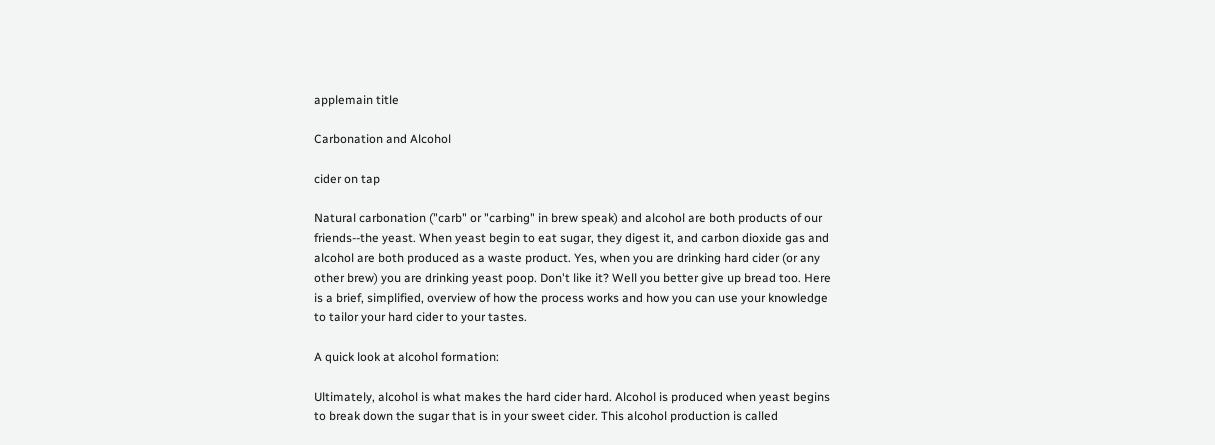applemain title

Carbonation and Alcohol

cider on tap

Natural carbonation ("carb" or "carbing" in brew speak) and alcohol are both products of our friends--the yeast. When yeast begin to eat sugar, they digest it, and carbon dioxide gas and alcohol are both produced as a waste product. Yes, when you are drinking hard cider (or any other brew) you are drinking yeast poop. Don't like it? Well you better give up bread too. Here is a brief, simplified, overview of how the process works and how you can use your knowledge to tailor your hard cider to your tastes.

A quick look at alcohol formation:

Ultimately, alcohol is what makes the hard cider hard. Alcohol is produced when yeast begins to break down the sugar that is in your sweet cider. This alcohol production is called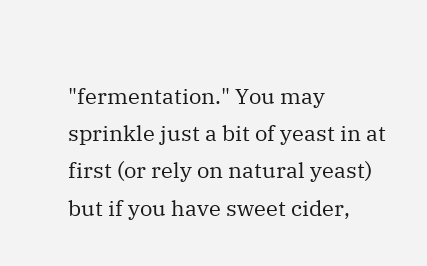"fermentation." You may sprinkle just a bit of yeast in at first (or rely on natural yeast) but if you have sweet cider,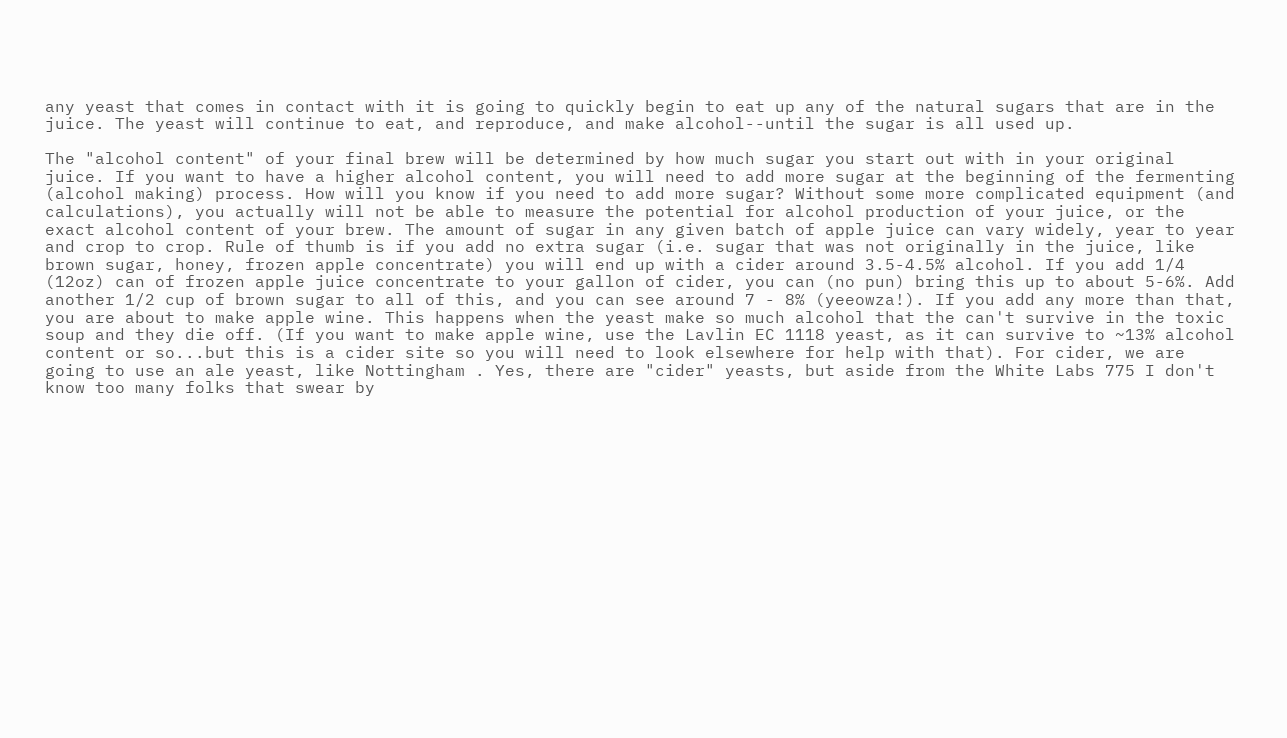any yeast that comes in contact with it is going to quickly begin to eat up any of the natural sugars that are in the juice. The yeast will continue to eat, and reproduce, and make alcohol--until the sugar is all used up.

The "alcohol content" of your final brew will be determined by how much sugar you start out with in your original juice. If you want to have a higher alcohol content, you will need to add more sugar at the beginning of the fermenting (alcohol making) process. How will you know if you need to add more sugar? Without some more complicated equipment (and calculations), you actually will not be able to measure the potential for alcohol production of your juice, or the exact alcohol content of your brew. The amount of sugar in any given batch of apple juice can vary widely, year to year and crop to crop. Rule of thumb is if you add no extra sugar (i.e. sugar that was not originally in the juice, like brown sugar, honey, frozen apple concentrate) you will end up with a cider around 3.5-4.5% alcohol. If you add 1/4 (12oz) can of frozen apple juice concentrate to your gallon of cider, you can (no pun) bring this up to about 5-6%. Add another 1/2 cup of brown sugar to all of this, and you can see around 7 - 8% (yeeowza!). If you add any more than that, you are about to make apple wine. This happens when the yeast make so much alcohol that the can't survive in the toxic soup and they die off. (If you want to make apple wine, use the Lavlin EC 1118 yeast, as it can survive to ~13% alcohol content or so...but this is a cider site so you will need to look elsewhere for help with that). For cider, we are going to use an ale yeast, like Nottingham . Yes, there are "cider" yeasts, but aside from the White Labs 775 I don't know too many folks that swear by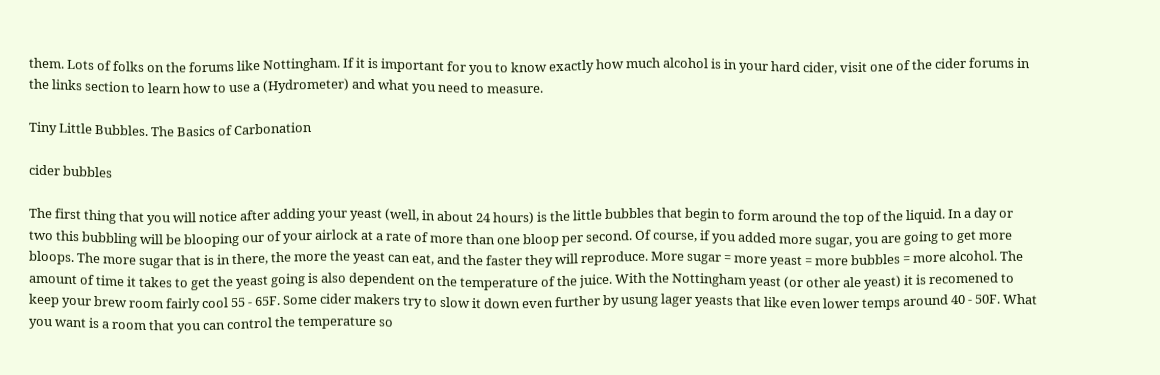them. Lots of folks on the forums like Nottingham. If it is important for you to know exactly how much alcohol is in your hard cider, visit one of the cider forums in the links section to learn how to use a (Hydrometer) and what you need to measure.

Tiny Little Bubbles. The Basics of Carbonation

cider bubbles

The first thing that you will notice after adding your yeast (well, in about 24 hours) is the little bubbles that begin to form around the top of the liquid. In a day or two this bubbling will be blooping our of your airlock at a rate of more than one bloop per second. Of course, if you added more sugar, you are going to get more bloops. The more sugar that is in there, the more the yeast can eat, and the faster they will reproduce. More sugar = more yeast = more bubbles = more alcohol. The amount of time it takes to get the yeast going is also dependent on the temperature of the juice. With the Nottingham yeast (or other ale yeast) it is recomened to keep your brew room fairly cool 55 - 65F. Some cider makers try to slow it down even further by usung lager yeasts that like even lower temps around 40 - 50F. What you want is a room that you can control the temperature so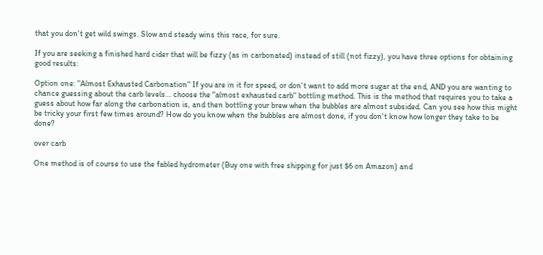that you don't get wild swings. Slow and steady wins this race, for sure.

If you are seeking a finished hard cider that will be fizzy (as in carbonated) instead of still (not fizzy), you have three options for obtaining good results:

Option one: "Almost Exhausted Carbonation" If you are in it for speed, or don't want to add more sugar at the end, AND you are wanting to chance guessing about the carb levels... choose the "almost exhausted carb" bottling method. This is the method that requires you to take a guess about how far along the carbonation is, and then bottling your brew when the bubbles are almost subsided. Can you see how this might be tricky your first few times around? How do you know when the bubbles are almost done, if you don't know how longer they take to be done?

over carb

One method is of course to use the fabled hydrometer (Buy one with free shipping for just $6 on Amazon) and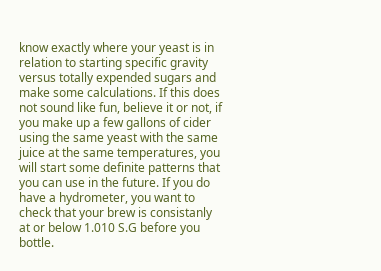know exactly where your yeast is in relation to starting specific gravity versus totally expended sugars and make some calculations. If this does not sound like fun, believe it or not, if you make up a few gallons of cider using the same yeast with the same juice at the same temperatures, you will start some definite patterns that you can use in the future. If you do have a hydrometer, you want to check that your brew is consistanly at or below 1.010 S.G before you bottle.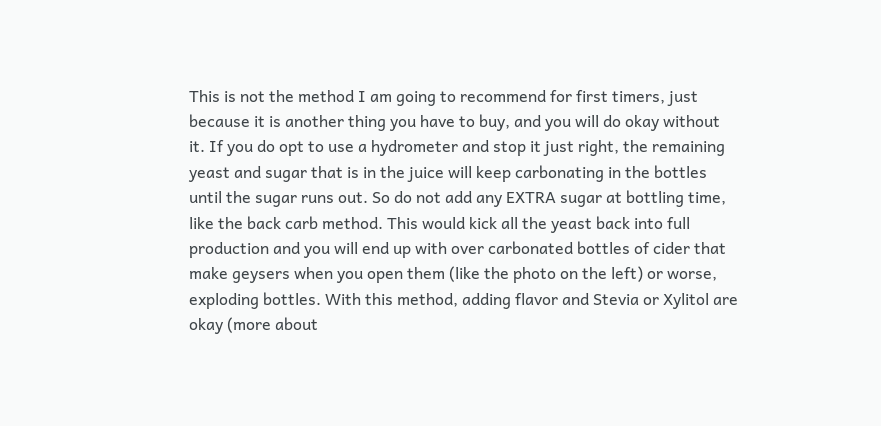This is not the method I am going to recommend for first timers, just because it is another thing you have to buy, and you will do okay without it. If you do opt to use a hydrometer and stop it just right, the remaining yeast and sugar that is in the juice will keep carbonating in the bottles until the sugar runs out. So do not add any EXTRA sugar at bottling time, like the back carb method. This would kick all the yeast back into full production and you will end up with over carbonated bottles of cider that make geysers when you open them (like the photo on the left) or worse, exploding bottles. With this method, adding flavor and Stevia or Xylitol are okay (more about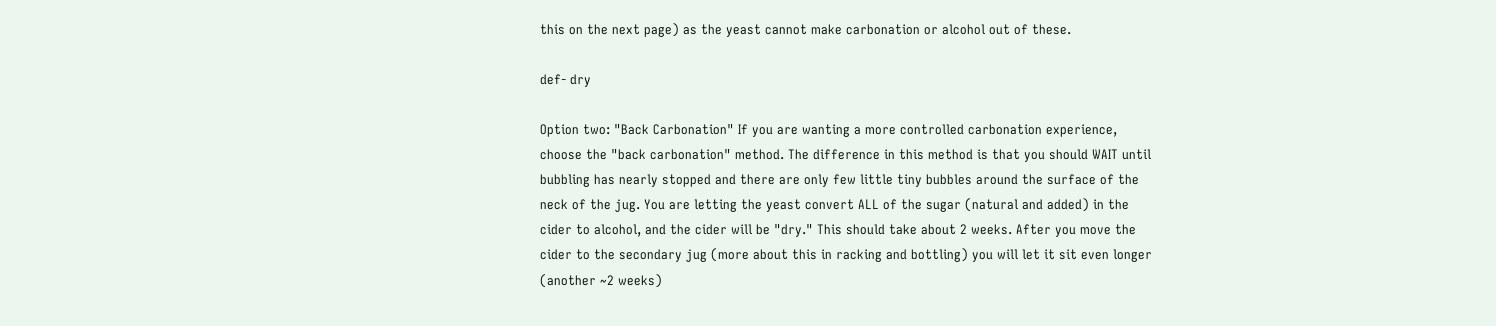this on the next page) as the yeast cannot make carbonation or alcohol out of these.

def- dry

Option two: "Back Carbonation" If you are wanting a more controlled carbonation experience, choose the "back carbonation" method. The difference in this method is that you should WAIT until bubbling has nearly stopped and there are only few little tiny bubbles around the surface of the neck of the jug. You are letting the yeast convert ALL of the sugar (natural and added) in the cider to alcohol, and the cider will be "dry." This should take about 2 weeks. After you move the cider to the secondary jug (more about this in racking and bottling) you will let it sit even longer (another ~2 weeks)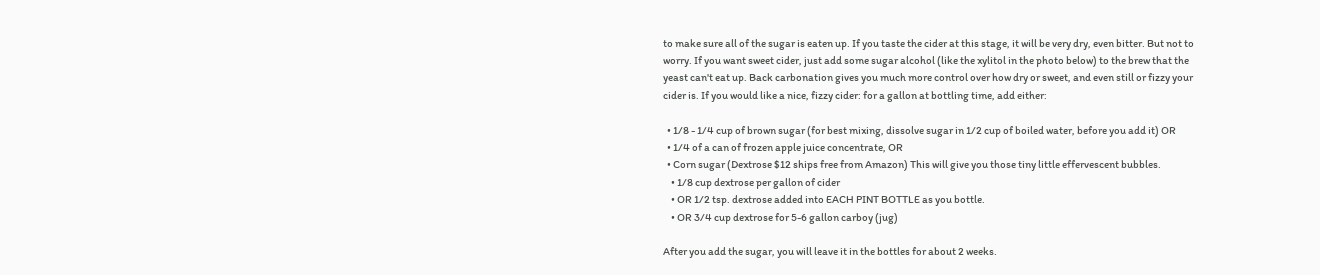to make sure all of the sugar is eaten up. If you taste the cider at this stage, it will be very dry, even bitter. But not to worry. If you want sweet cider, just add some sugar alcohol (like the xylitol in the photo below) to the brew that the yeast can't eat up. Back carbonation gives you much more control over how dry or sweet, and even still or fizzy your cider is. If you would like a nice, fizzy cider: for a gallon at bottling time, add either:

  • 1/8 - 1/4 cup of brown sugar (for best mixing, dissolve sugar in 1/2 cup of boiled water, before you add it) OR
  • 1/4 of a can of frozen apple juice concentrate, OR
  • Corn sugar (Dextrose $12 ships free from Amazon) This will give you those tiny little effervescent bubbles.
    • 1/8 cup dextrose per gallon of cider
    • OR 1/2 tsp. dextrose added into EACH PINT BOTTLE as you bottle.
    • OR 3/4 cup dextrose for 5-6 gallon carboy (jug)

After you add the sugar, you will leave it in the bottles for about 2 weeks.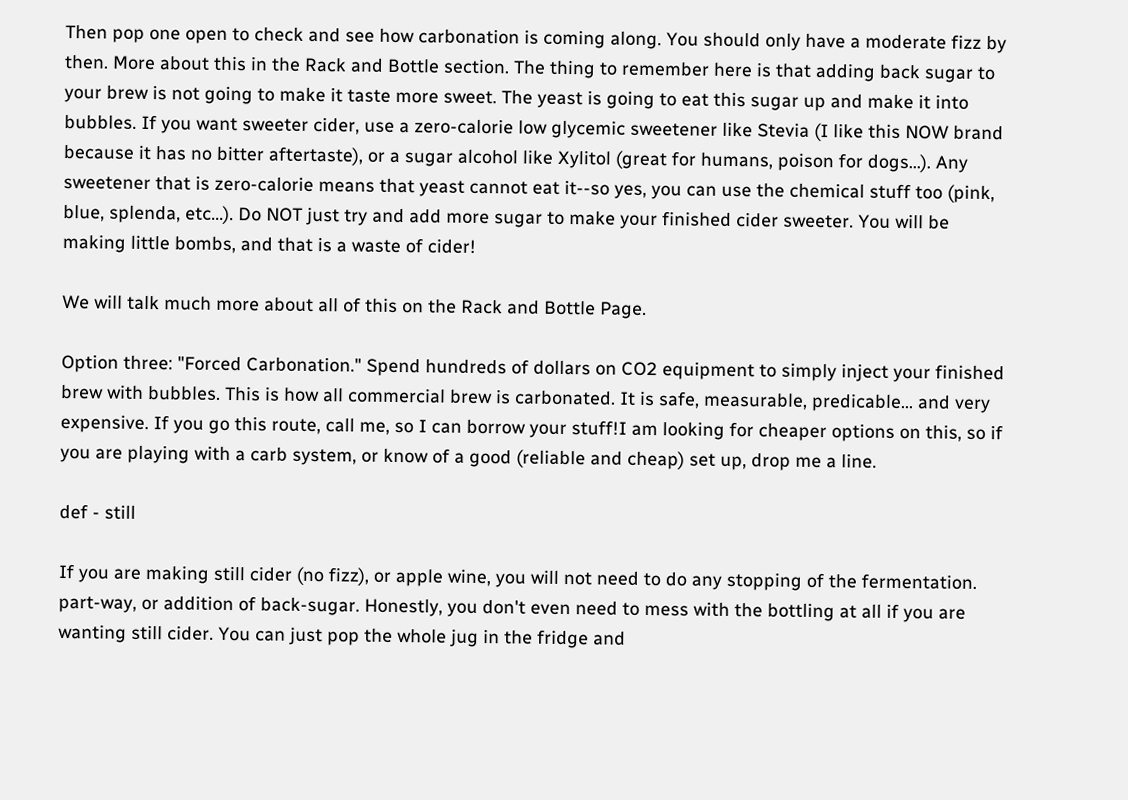Then pop one open to check and see how carbonation is coming along. You should only have a moderate fizz by then. More about this in the Rack and Bottle section. The thing to remember here is that adding back sugar to your brew is not going to make it taste more sweet. The yeast is going to eat this sugar up and make it into bubbles. If you want sweeter cider, use a zero-calorie low glycemic sweetener like Stevia (I like this NOW brand because it has no bitter aftertaste), or a sugar alcohol like Xylitol (great for humans, poison for dogs...). Any sweetener that is zero-calorie means that yeast cannot eat it--so yes, you can use the chemical stuff too (pink, blue, splenda, etc...). Do NOT just try and add more sugar to make your finished cider sweeter. You will be making little bombs, and that is a waste of cider!

We will talk much more about all of this on the Rack and Bottle Page.

Option three: "Forced Carbonation." Spend hundreds of dollars on CO2 equipment to simply inject your finished brew with bubbles. This is how all commercial brew is carbonated. It is safe, measurable, predicable... and very expensive. If you go this route, call me, so I can borrow your stuff!I am looking for cheaper options on this, so if you are playing with a carb system, or know of a good (reliable and cheap) set up, drop me a line.

def - still

If you are making still cider (no fizz), or apple wine, you will not need to do any stopping of the fermentation. part-way, or addition of back-sugar. Honestly, you don't even need to mess with the bottling at all if you are wanting still cider. You can just pop the whole jug in the fridge and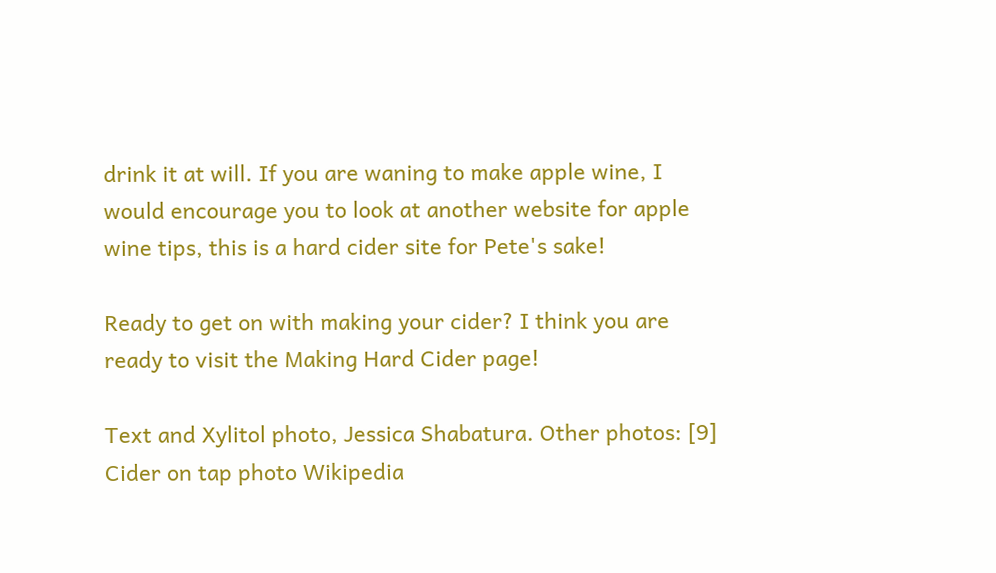drink it at will. If you are waning to make apple wine, I would encourage you to look at another website for apple wine tips, this is a hard cider site for Pete's sake!

Ready to get on with making your cider? I think you are ready to visit the Making Hard Cider page!

Text and Xylitol photo, Jessica Shabatura. Other photos: [9] Cider on tap photo Wikipedia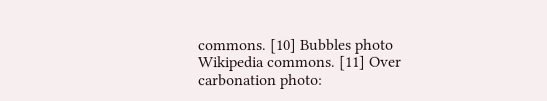commons. [10] Bubbles photo Wikipedia commons. [11] Over carbonation photo: